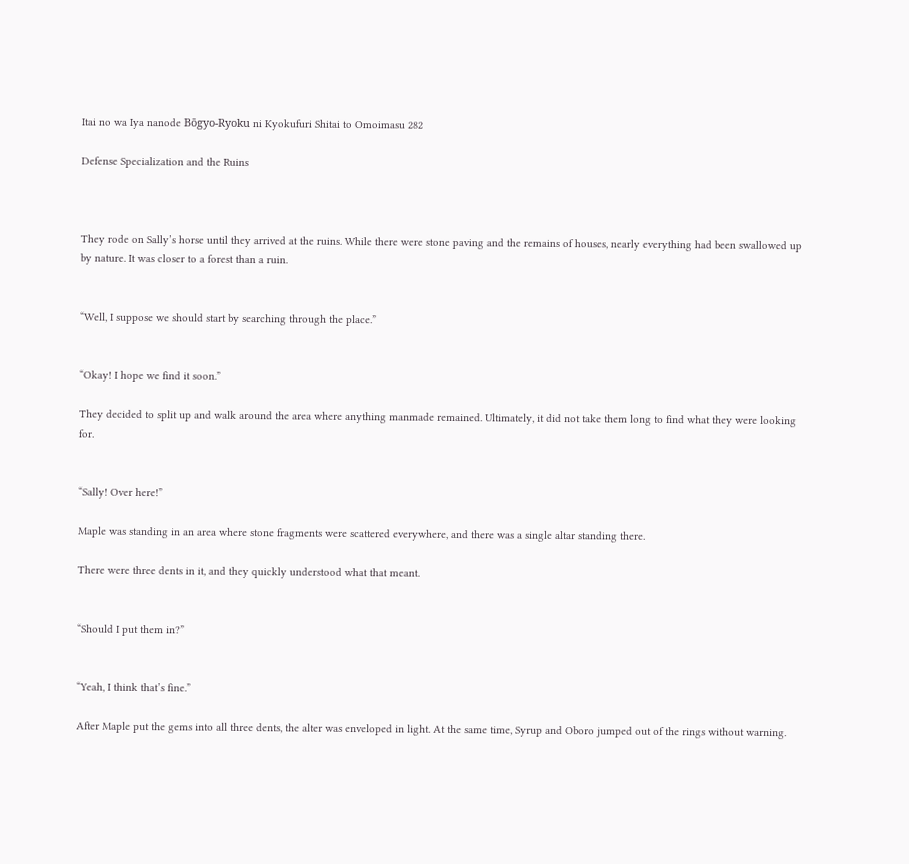Itai no wa Iya nanode Bōgyo-Ryoku ni Kyokufuri Shitai to Omoimasu 282

Defense Specialization and the Ruins



They rode on Sally’s horse until they arrived at the ruins. While there were stone paving and the remains of houses, nearly everything had been swallowed up by nature. It was closer to a forest than a ruin.


“Well, I suppose we should start by searching through the place.”


“Okay! I hope we find it soon.”

They decided to split up and walk around the area where anything manmade remained. Ultimately, it did not take them long to find what they were looking for.


“Sally! Over here!”

Maple was standing in an area where stone fragments were scattered everywhere, and there was a single altar standing there.

There were three dents in it, and they quickly understood what that meant.


“Should I put them in?”


“Yeah, I think that’s fine.”

After Maple put the gems into all three dents, the alter was enveloped in light. At the same time, Syrup and Oboro jumped out of the rings without warning.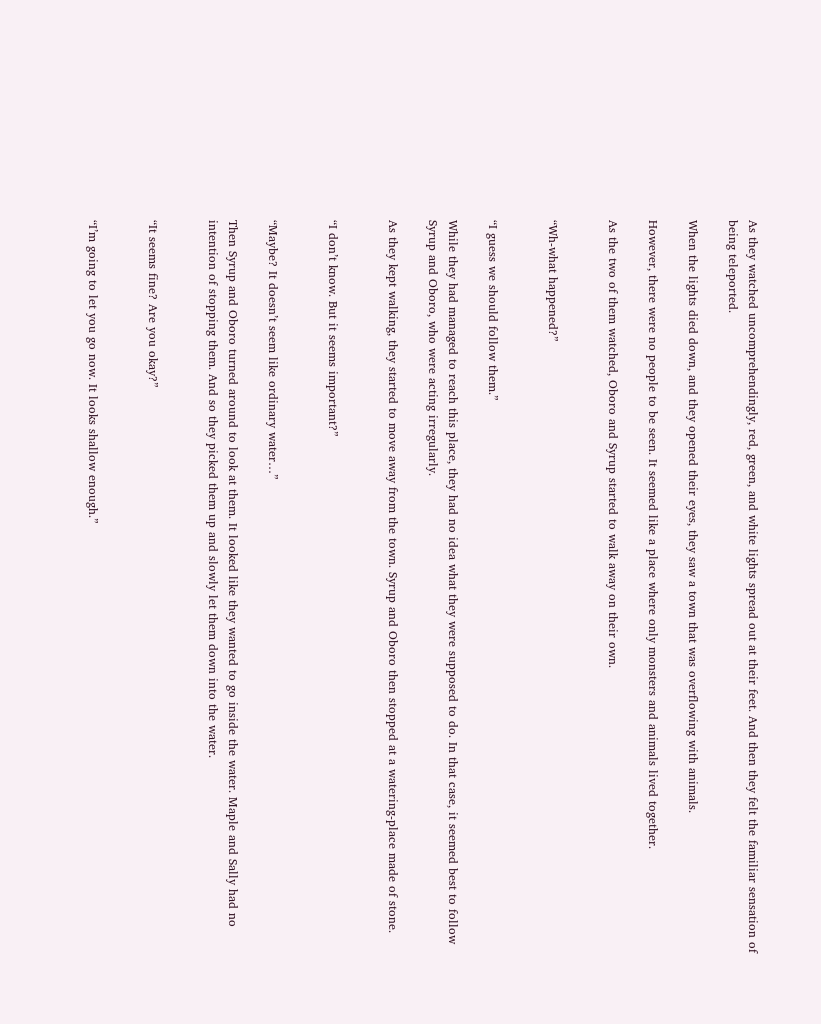As they watched uncomprehendingly, red, green, and white lights spread out at their feet. And then they felt the familiar sensation of being teleported.

When the lights died down, and they opened their eyes, they saw a town that was overflowing with animals.

However, there were no people to be seen. It seemed like a place where only monsters and animals lived together.

As the two of them watched, Oboro and Syrup started to walk away on their own.


“Wh-what happened?”


“I guess we should follow them.”

While they had managed to reach this place, they had no idea what they were supposed to do. In that case, it seemed best to follow Syrup and Oboro, who were acting irregularly.

As they kept walking, they started to move away from the town. Syrup and Oboro then stopped at a watering-place made of stone.


“I don’t know. But it seems important?”


“Maybe? It doesn’t seem like ordinary water…”

Then Syrup and Oboro turned around to look at them. It looked like they wanted to go inside the water. Maple and Sally had no intention of stopping them. And so they picked them up and slowly let them down into the water.


“It seems fine? Are you okay?”


“I’m going to let you go now. It looks shallow enough.”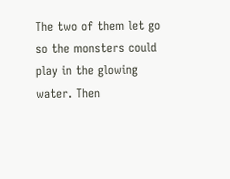The two of them let go so the monsters could play in the glowing water. Then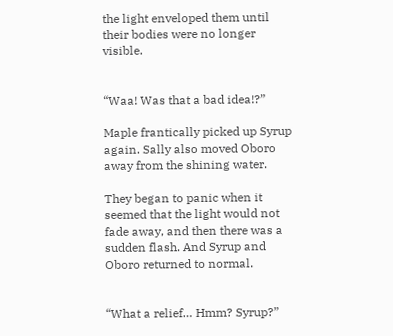the light enveloped them until their bodies were no longer visible.


“Waa! Was that a bad idea!?”

Maple frantically picked up Syrup again. Sally also moved Oboro away from the shining water.

They began to panic when it seemed that the light would not fade away, and then there was a sudden flash. And Syrup and Oboro returned to normal.


“What a relief… Hmm? Syrup?”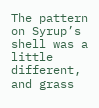The pattern on Syrup’s shell was a little different, and grass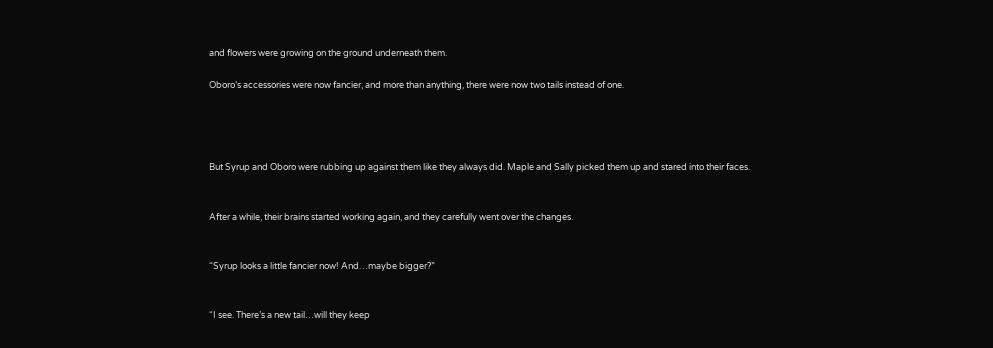and flowers were growing on the ground underneath them.

Oboro’s accessories were now fancier, and more than anything, there were now two tails instead of one.




But Syrup and Oboro were rubbing up against them like they always did. Maple and Sally picked them up and stared into their faces.


After a while, their brains started working again, and they carefully went over the changes.


“Syrup looks a little fancier now! And…maybe bigger?”


“I see. There’s a new tail…will they keep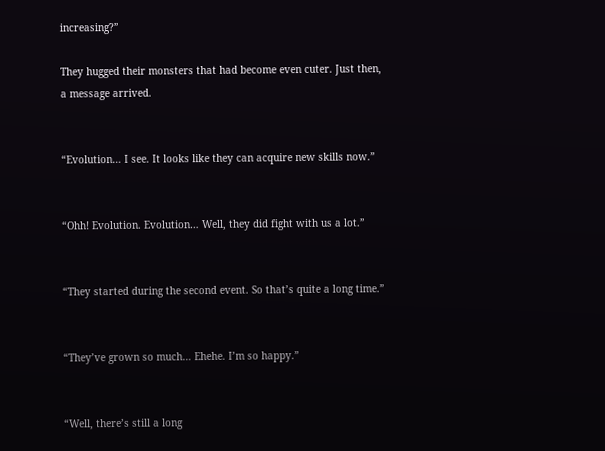increasing?”

They hugged their monsters that had become even cuter. Just then, a message arrived.


“Evolution… I see. It looks like they can acquire new skills now.”


“Ohh! Evolution. Evolution… Well, they did fight with us a lot.”


“They started during the second event. So that’s quite a long time.”


“They’ve grown so much… Ehehe. I’m so happy.”


“Well, there’s still a long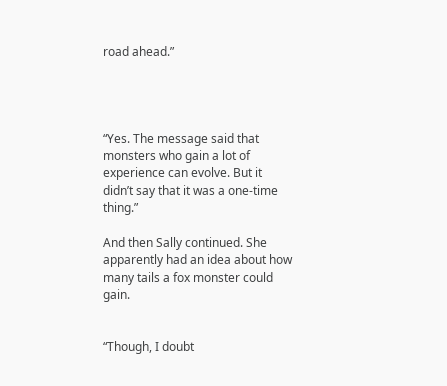road ahead.”




“Yes. The message said that monsters who gain a lot of experience can evolve. But it didn’t say that it was a one-time thing.”

And then Sally continued. She apparently had an idea about how many tails a fox monster could gain.


“Though, I doubt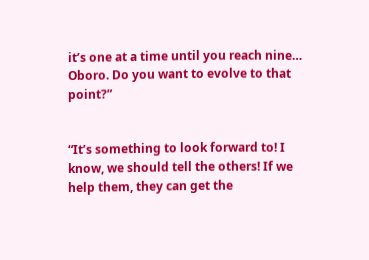it’s one at a time until you reach nine… Oboro. Do you want to evolve to that point?”


“It’s something to look forward to! I know, we should tell the others! If we help them, they can get the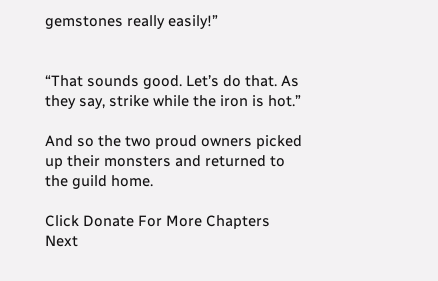gemstones really easily!”


“That sounds good. Let’s do that. As they say, strike while the iron is hot.”

And so the two proud owners picked up their monsters and returned to the guild home.

Click Donate For More Chapters
Next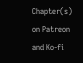Chapter(s) on Patreon and Ko-fi